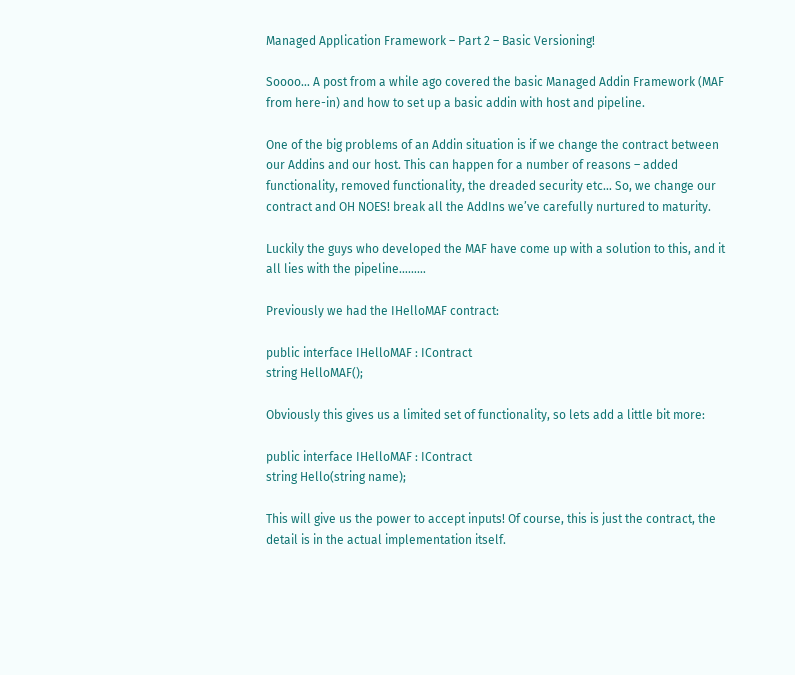Managed Application Framework – Part 2 – Basic Versioning!

Soooo… A post from a while ago covered the basic Managed Addin Framework (MAF from here-in) and how to set up a basic addin with host and pipeline.

One of the big problems of an Addin situation is if we change the contract between our Addins and our host. This can happen for a number of reasons – added functionality, removed functionality, the dreaded security etc… So, we change our contract and OH NOES! break all the AddIns we’ve carefully nurtured to maturity.

Luckily the guys who developed the MAF have come up with a solution to this, and it all lies with the pipeline………

Previously we had the IHelloMAF contract:

public interface IHelloMAF : IContract
string HelloMAF();

Obviously this gives us a limited set of functionality, so lets add a little bit more:

public interface IHelloMAF : IContract
string Hello(string name);

This will give us the power to accept inputs! Of course, this is just the contract, the detail is in the actual implementation itself.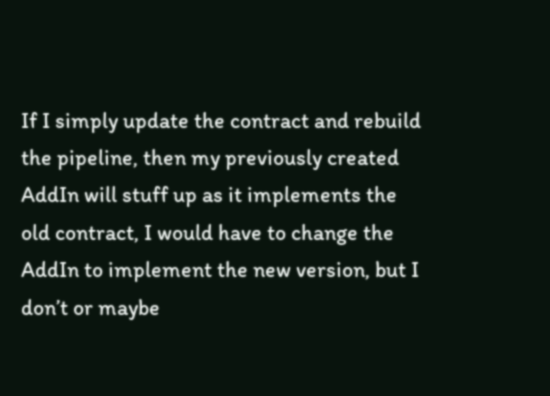If I simply update the contract and rebuild the pipeline, then my previously created AddIn will stuff up as it implements the old contract, I would have to change the AddIn to implement the new version, but I don’t or maybe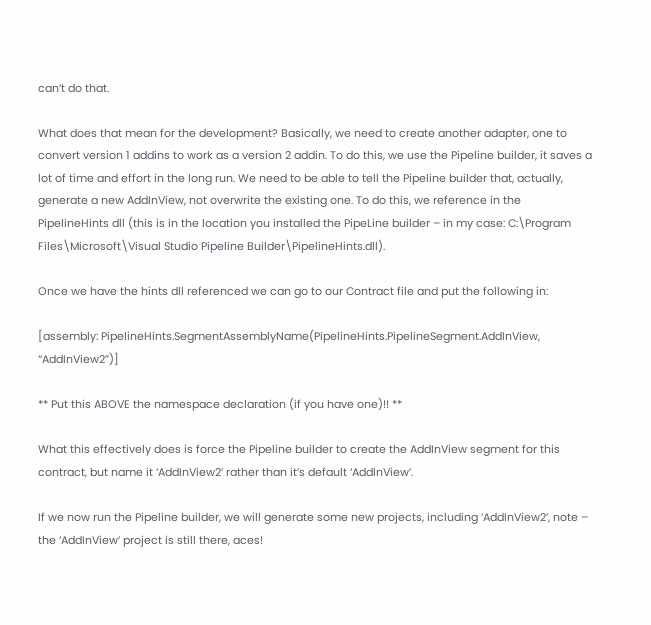can’t do that.

What does that mean for the development? Basically, we need to create another adapter, one to convert version 1 addins to work as a version 2 addin. To do this, we use the Pipeline builder, it saves a lot of time and effort in the long run. We need to be able to tell the Pipeline builder that, actually, generate a new AddInView, not overwrite the existing one. To do this, we reference in the PipelineHints dll (this is in the location you installed the PipeLine builder – in my case: C:\Program Files\Microsoft\Visual Studio Pipeline Builder\PipelineHints.dll).

Once we have the hints dll referenced we can go to our Contract file and put the following in:

[assembly: PipelineHints.SegmentAssemblyName(PipelineHints.PipelineSegment.AddInView, “AddInView2”)]

** Put this ABOVE the namespace declaration (if you have one)!! **

What this effectively does is force the Pipeline builder to create the AddInView segment for this contract, but name it ‘AddInView2’ rather than it’s default ‘AddInView’.

If we now run the Pipeline builder, we will generate some new projects, including ‘AddInView2’, note – the ‘AddInView’ project is still there, aces!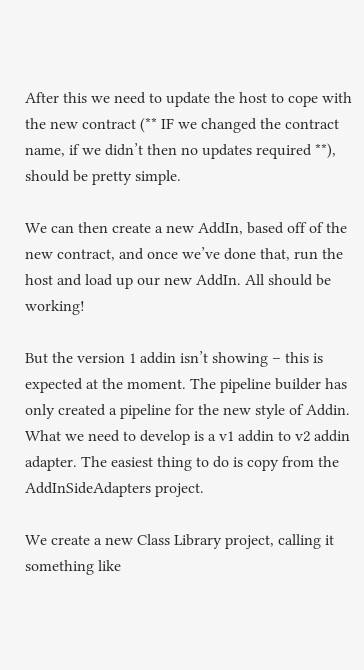After this we need to update the host to cope with the new contract (** IF we changed the contract name, if we didn’t then no updates required **), should be pretty simple.

We can then create a new AddIn, based off of the new contract, and once we’ve done that, run the host and load up our new AddIn. All should be working!

But the version 1 addin isn’t showing – this is expected at the moment. The pipeline builder has only created a pipeline for the new style of Addin. What we need to develop is a v1 addin to v2 addin adapter. The easiest thing to do is copy from the AddInSideAdapters project.

We create a new Class Library project, calling it something like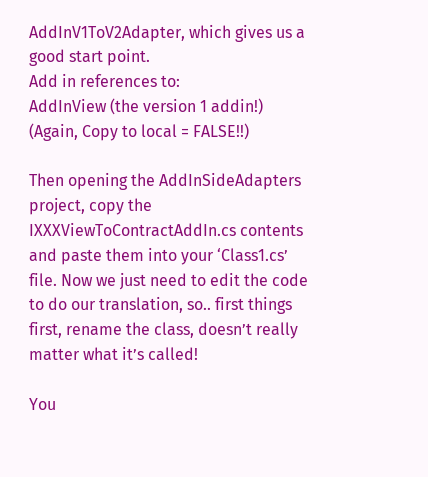AddInV1ToV2Adapter, which gives us a good start point.
Add in references to:
AddInView (the version 1 addin!)
(Again, Copy to local = FALSE!!)

Then opening the AddInSideAdapters project, copy the IXXXViewToContractAddIn.cs contents and paste them into your ‘Class1.cs’ file. Now we just need to edit the code to do our translation, so.. first things first, rename the class, doesn’t really matter what it’s called!

You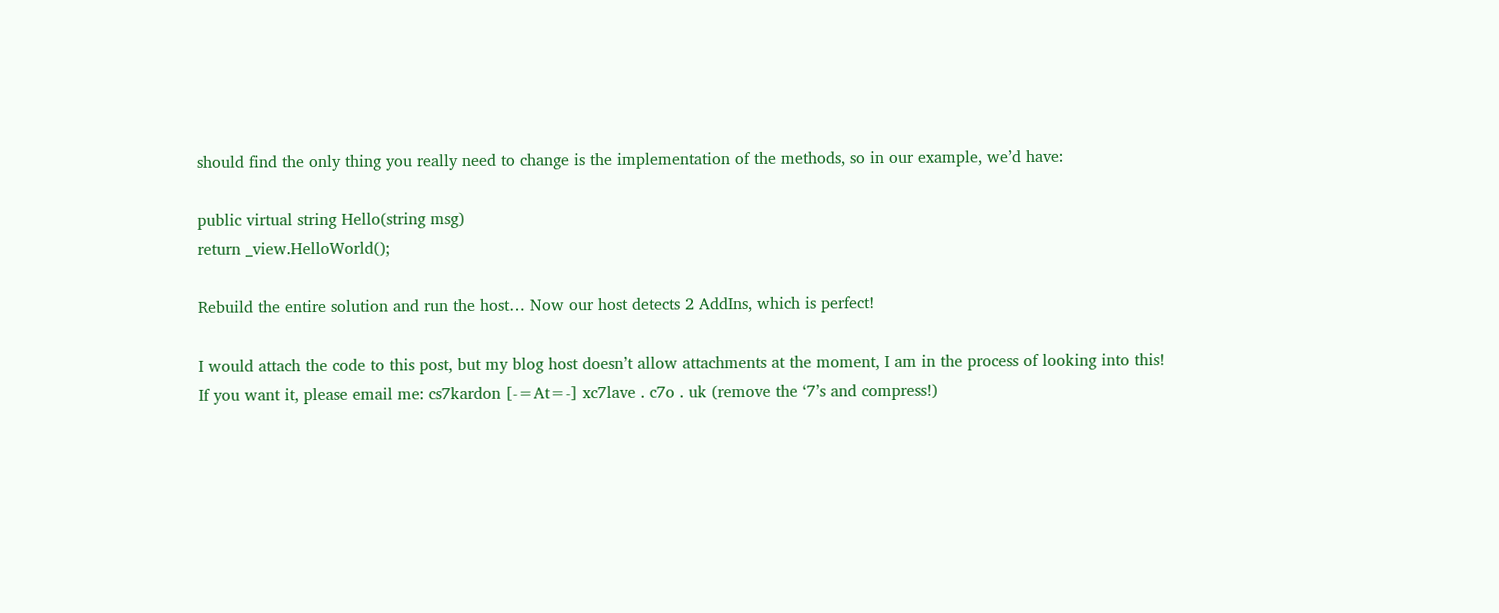should find the only thing you really need to change is the implementation of the methods, so in our example, we’d have:

public virtual string Hello(string msg)
return _view.HelloWorld();

Rebuild the entire solution and run the host… Now our host detects 2 AddIns, which is perfect!

I would attach the code to this post, but my blog host doesn’t allow attachments at the moment, I am in the process of looking into this!
If you want it, please email me: cs7kardon [-=At=-] xc7lave . c7o . uk (remove the ‘7’s and compress!)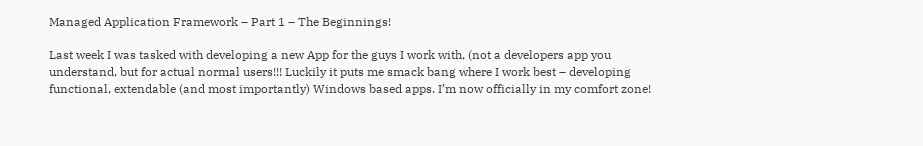Managed Application Framework – Part 1 – The Beginnings!

Last week I was tasked with developing a new App for the guys I work with, (not a developers app you understand, but for actual normal users!!! Luckily it puts me smack bang where I work best – developing functional, extendable (and most importantly) Windows based apps. I’m now officially in my comfort zone!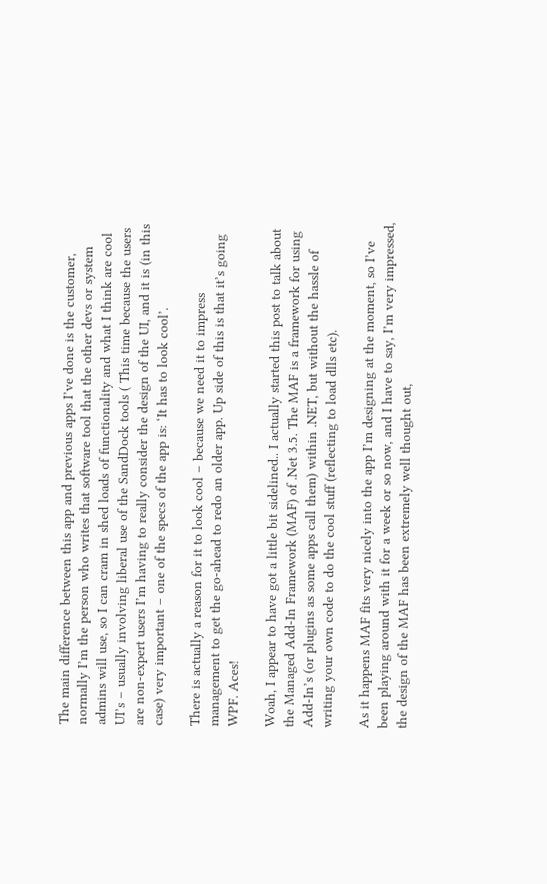The main difference between this app and previous apps I’ve done is the customer, normally I’m the person who writes that software tool that the other devs or system admins will use, so I can cram in shed loads of functionality and what I think are cool UI’s – usually involving liberal use of the SandDock tools ( This time because the users are non-expert users I’m having to really consider the design of the UI, and it is (in this case) very important – one of the specs of the app is: ‘It has to look cool’.

There is actually a reason for it to look cool – because we need it to impress management to get the go-ahead to redo an older app. Up side of this is that it’s going WPF. Aces!

Woah, I appear to have got a little bit sidelined.. I actually started this post to talk about the Managed Add-In Framework (MAF) of .Net 3.5. The MAF is a framework for using Add-In’s (or plugins as some apps call them) within .NET, but without the hassle of writing your own code to do the cool stuff (reflecting to load dlls etc).

As it happens MAF fits very nicely into the app I’m designing at the moment, so I’ve been playing around with it for a week or so now, and I have to say, I’m very impressed, the design of the MAF has been extremely well thought out,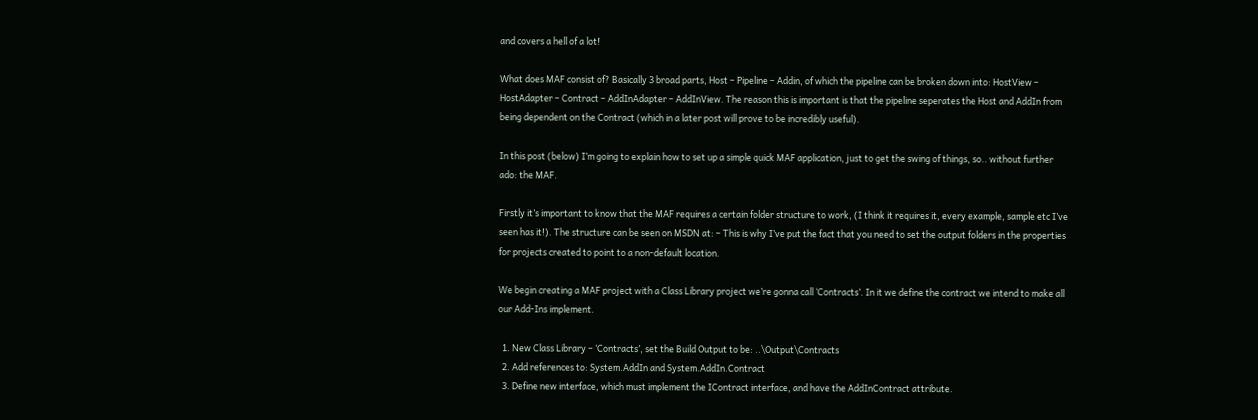and covers a hell of a lot!

What does MAF consist of? Basically 3 broad parts, Host – Pipeline – Addin, of which the pipeline can be broken down into: HostView – HostAdapter – Contract – AddInAdapter – AddInView. The reason this is important is that the pipeline seperates the Host and AddIn from being dependent on the Contract (which in a later post will prove to be incredibly useful).

In this post (below) I’m going to explain how to set up a simple quick MAF application, just to get the swing of things, so.. without further ado: the MAF.

Firstly it’s important to know that the MAF requires a certain folder structure to work, (I think it requires it, every example, sample etc I’ve seen has it!). The structure can be seen on MSDN at: – This is why I’ve put the fact that you need to set the output folders in the properties for projects created to point to a non-default location.

We begin creating a MAF project with a Class Library project we’re gonna call ‘Contracts’. In it we define the contract we intend to make all our Add-Ins implement.

  1. New Class Library – ‘Contracts’, set the Build Output to be: ..\Output\Contracts
  2. Add references to: System.AddIn and System.AddIn.Contract
  3. Define new interface, which must implement the IContract interface, and have the AddInContract attribute.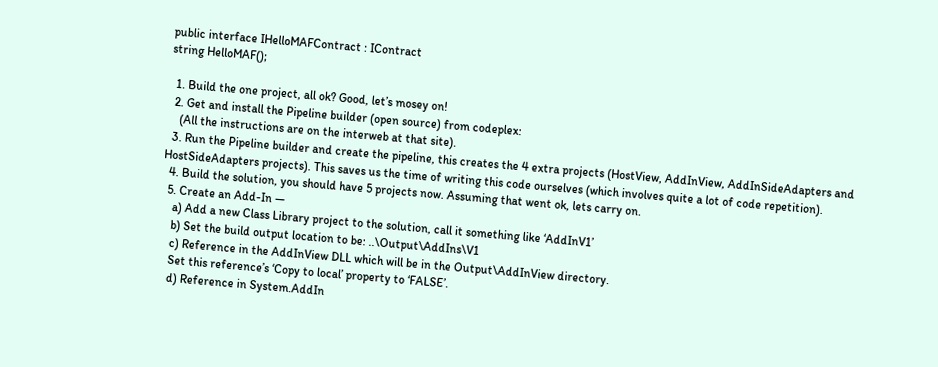public interface IHelloMAFContract : IContract
string HelloMAF();

  1. Build the one project, all ok? Good, let’s mosey on!
  2. Get and install the Pipeline builder (open source) from codeplex:
    (All the instructions are on the interweb at that site).
  3. Run the Pipeline builder and create the pipeline, this creates the 4 extra projects (HostView, AddInView, AddInSideAdapters and HostSideAdapters projects). This saves us the time of writing this code ourselves (which involves quite a lot of code repetition).
  4. Build the solution, you should have 5 projects now. Assuming that went ok, lets carry on.
  5. Create an Add-In —
    a) Add a new Class Library project to the solution, call it something like ‘AddInV1’
    b) Set the build output location to be: ..\Output\AddIns\V1
    c) Reference in the AddInView DLL which will be in the Output\AddInView directory.
    Set this reference’s ‘Copy to local’ property to ‘FALSE’.
    d) Reference in System.AddIn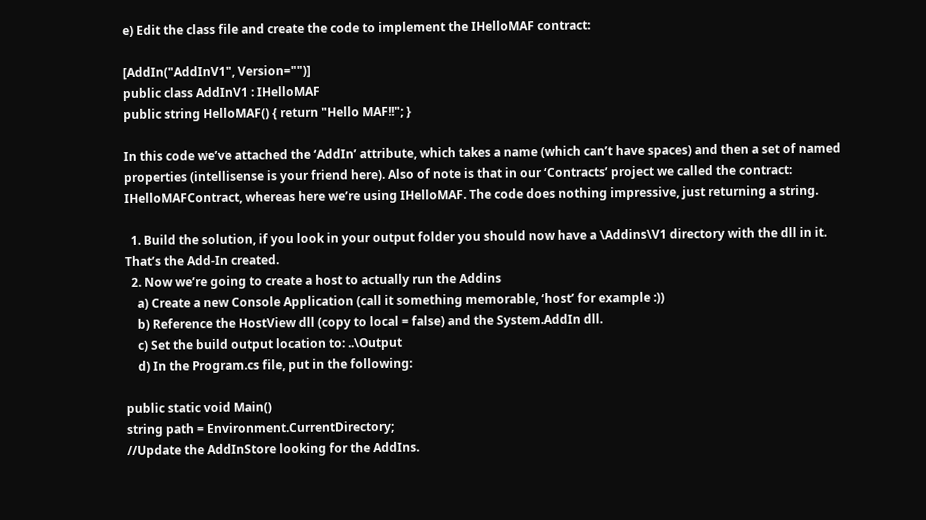e) Edit the class file and create the code to implement the IHelloMAF contract:

[AddIn("AddInV1", Version="")]
public class AddInV1 : IHelloMAF
public string HelloMAF() { return "Hello MAF!!"; }

In this code we’ve attached the ‘AddIn’ attribute, which takes a name (which can’t have spaces) and then a set of named properties (intellisense is your friend here). Also of note is that in our ‘Contracts’ project we called the contract: IHelloMAFContract, whereas here we’re using IHelloMAF. The code does nothing impressive, just returning a string.

  1. Build the solution, if you look in your output folder you should now have a \Addins\V1 directory with the dll in it. That’s the Add-In created.
  2. Now we’re going to create a host to actually run the Addins
    a) Create a new Console Application (call it something memorable, ‘host’ for example :))
    b) Reference the HostView dll (copy to local = false) and the System.AddIn dll.
    c) Set the build output location to: ..\Output
    d) In the Program.cs file, put in the following:

public static void Main()
string path = Environment.CurrentDirectory;
//Update the AddInStore looking for the AddIns.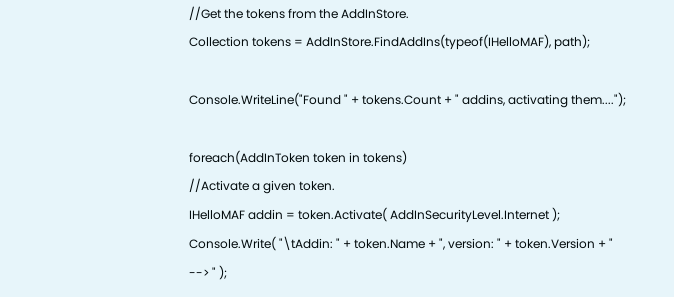//Get the tokens from the AddInStore.
Collection tokens = AddInStore.FindAddIns(typeof(IHelloMAF), path);

Console.WriteLine("Found " + tokens.Count + " addins, activating them....");

foreach(AddInToken token in tokens)
//Activate a given token.
IHelloMAF addin = token.Activate( AddInSecurityLevel.Internet );
Console.Write( "\tAddin: " + token.Name + ", version: " + token.Version + " --> " );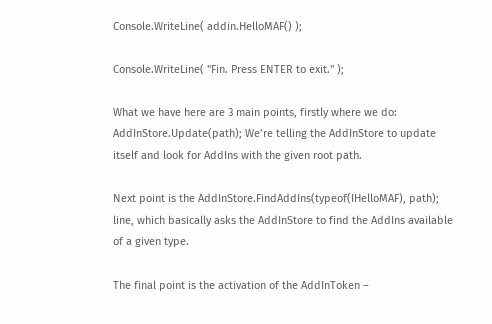Console.WriteLine( addin.HelloMAF() );

Console.WriteLine( "Fin. Press ENTER to exit." );

What we have here are 3 main points, firstly where we do: AddInStore.Update(path); We’re telling the AddInStore to update itself and look for AddIns with the given root path.

Next point is the AddInStore.FindAddIns(typeof(IHelloMAF), path); line, which basically asks the AddInStore to find the AddIns available of a given type.

The final point is the activation of the AddInToken –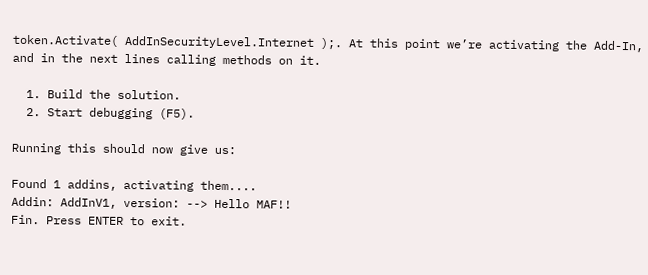token.Activate( AddInSecurityLevel.Internet );. At this point we’re activating the Add-In, and in the next lines calling methods on it.

  1. Build the solution.
  2. Start debugging (F5).

Running this should now give us:

Found 1 addins, activating them....
Addin: AddInV1, version: --> Hello MAF!!
Fin. Press ENTER to exit.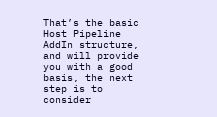That’s the basic Host Pipeline AddIn structure, and will provide you with a good basis, the next step is to consider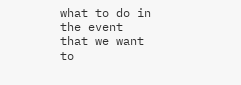what to do in the event that we want to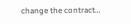change the contract…